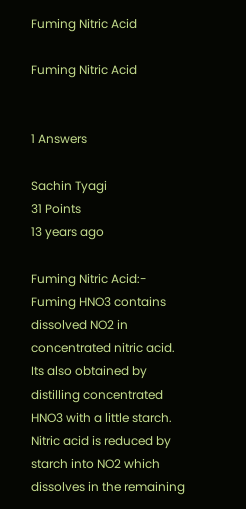Fuming Nitric Acid

Fuming Nitric Acid


1 Answers

Sachin Tyagi
31 Points
13 years ago

Fuming Nitric Acid:- Fuming HNO3 contains dissolved NO2 in concentrated nitric acid. Its also obtained by distilling concentrated HNO3 with a little starch. Nitric acid is reduced by starch into NO2 which dissolves in the remaining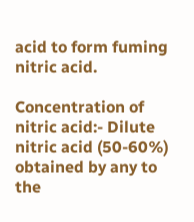acid to form fuming nitric acid.

Concentration of nitric acid:- Dilute nitric acid (50-60%) obtained by any to the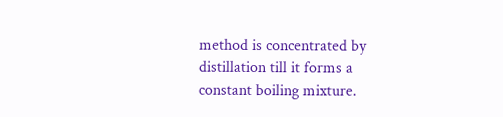method is concentrated by distillation till it forms a constant boiling mixture.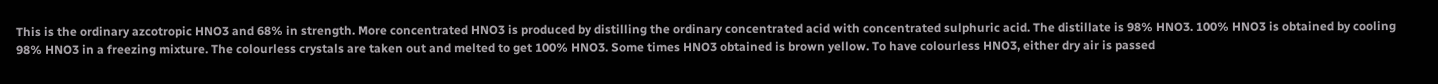This is the ordinary azcotropic HNO3 and 68% in strength. More concentrated HNO3 is produced by distilling the ordinary concentrated acid with concentrated sulphuric acid. The distillate is 98% HNO3. 100% HNO3 is obtained by cooling 98% HNO3 in a freezing mixture. The colourless crystals are taken out and melted to get 100% HNO3. Some times HNO3 obtained is brown yellow. To have colourless HNO3, either dry air is passed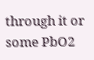through it or some PbO2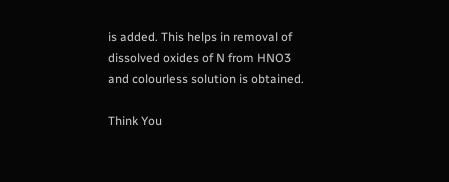is added. This helps in removal of dissolved oxides of N from HNO3 and colourless solution is obtained.

Think You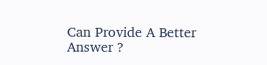Can Provide A Better Answer ?